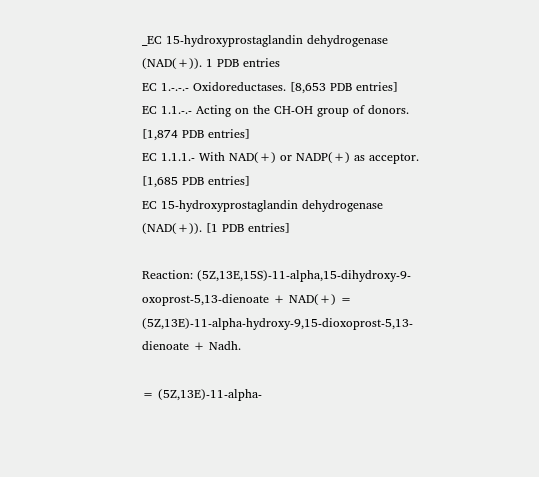_EC 15-hydroxyprostaglandin dehydrogenase (NAD(+)). 1 PDB entries
EC 1.-.-.- Oxidoreductases. [8,653 PDB entries]
EC 1.1.-.- Acting on the CH-OH group of donors. [1,874 PDB entries]
EC 1.1.1.- With NAD(+) or NADP(+) as acceptor. [1,685 PDB entries]
EC 15-hydroxyprostaglandin dehydrogenase (NAD(+)). [1 PDB entries]

Reaction: (5Z,13E,15S)-11-alpha,15-dihydroxy-9-oxoprost-5,13-dienoate + NAD(+) = (5Z,13E)-11-alpha-hydroxy-9,15-dioxoprost-5,13-dienoate + Nadh.

= (5Z,13E)-11-alpha-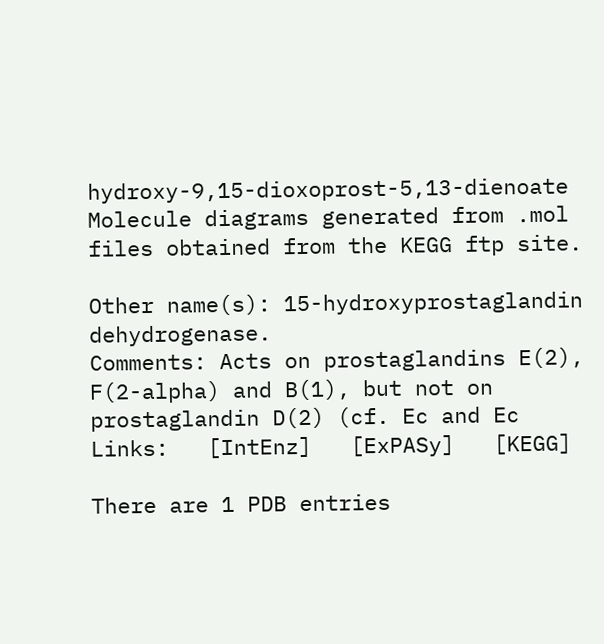hydroxy-9,15-dioxoprost-5,13-dienoate
Molecule diagrams generated from .mol files obtained from the KEGG ftp site.

Other name(s): 15-hydroxyprostaglandin dehydrogenase.
Comments: Acts on prostaglandins E(2), F(2-alpha) and B(1), but not on prostaglandin D(2) (cf. Ec and Ec
Links:   [IntEnz]   [ExPASy]   [KEGG]

There are 1 PDB entries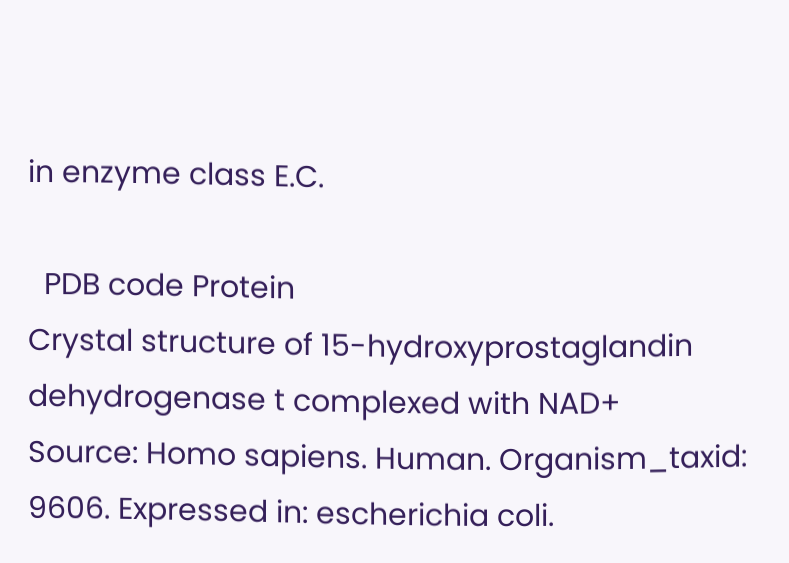in enzyme class E.C.

  PDB code Protein
Crystal structure of 15-hydroxyprostaglandin dehydrogenase t complexed with NAD+
Source: Homo sapiens. Human. Organism_taxid: 9606. Expressed in: escherichia coli.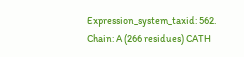Expression_system_taxid: 562.
Chain: A (266 residues) CATH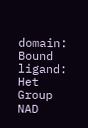domain:
Bound ligand:   Het Group NAD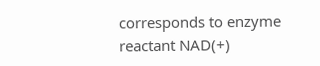corresponds to enzyme reactant NAD(+)